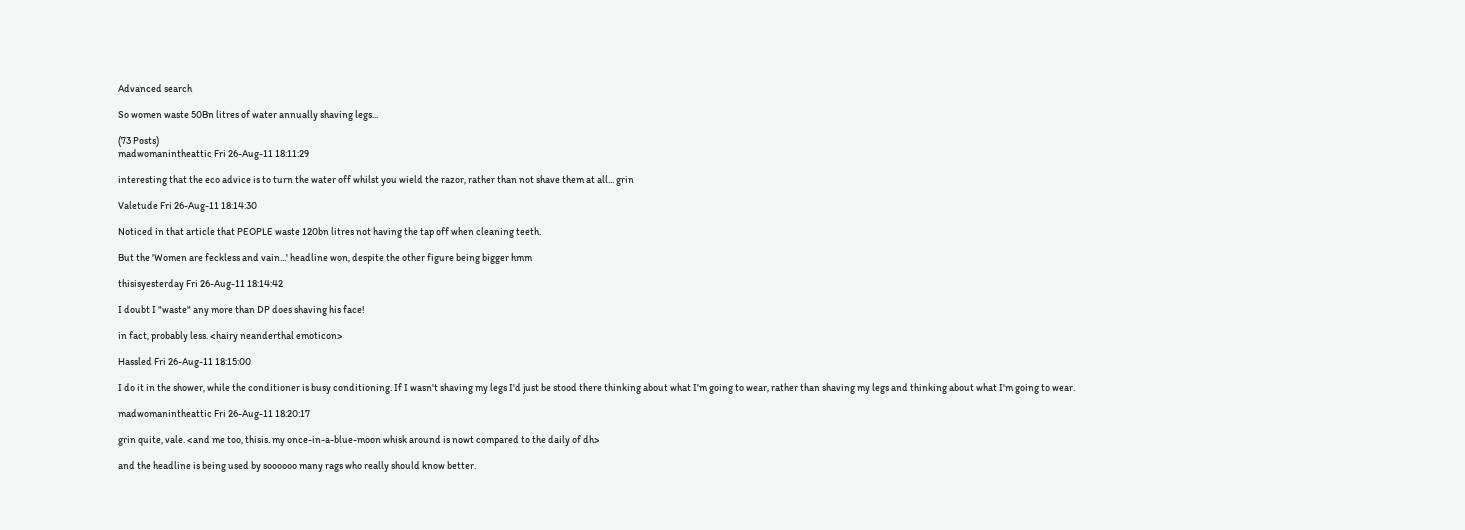Advanced search

So women waste 50Bn litres of water annually shaving legs...

(73 Posts)
madwomanintheattic Fri 26-Aug-11 18:11:29

interesting that the eco advice is to turn the water off whilst you wield the razor, rather than not shave them at all... grin

Valetude Fri 26-Aug-11 18:14:30

Noticed in that article that PEOPLE waste 120bn litres not having the tap off when cleaning teeth.

But the 'Women are feckless and vain...' headline won, despite the other figure being bigger hmm

thisisyesterday Fri 26-Aug-11 18:14:42

I doubt I "waste" any more than DP does shaving his face!

in fact, probably less. <hairy neanderthal emoticon>

Hassled Fri 26-Aug-11 18:15:00

I do it in the shower, while the conditioner is busy conditioning. If I wasn't shaving my legs I'd just be stood there thinking about what I'm going to wear, rather than shaving my legs and thinking about what I'm going to wear.

madwomanintheattic Fri 26-Aug-11 18:20:17

grin quite, vale. <and me too, thisis. my once-in-a-blue-moon whisk around is nowt compared to the daily of dh>

and the headline is being used by soooooo many rags who really should know better.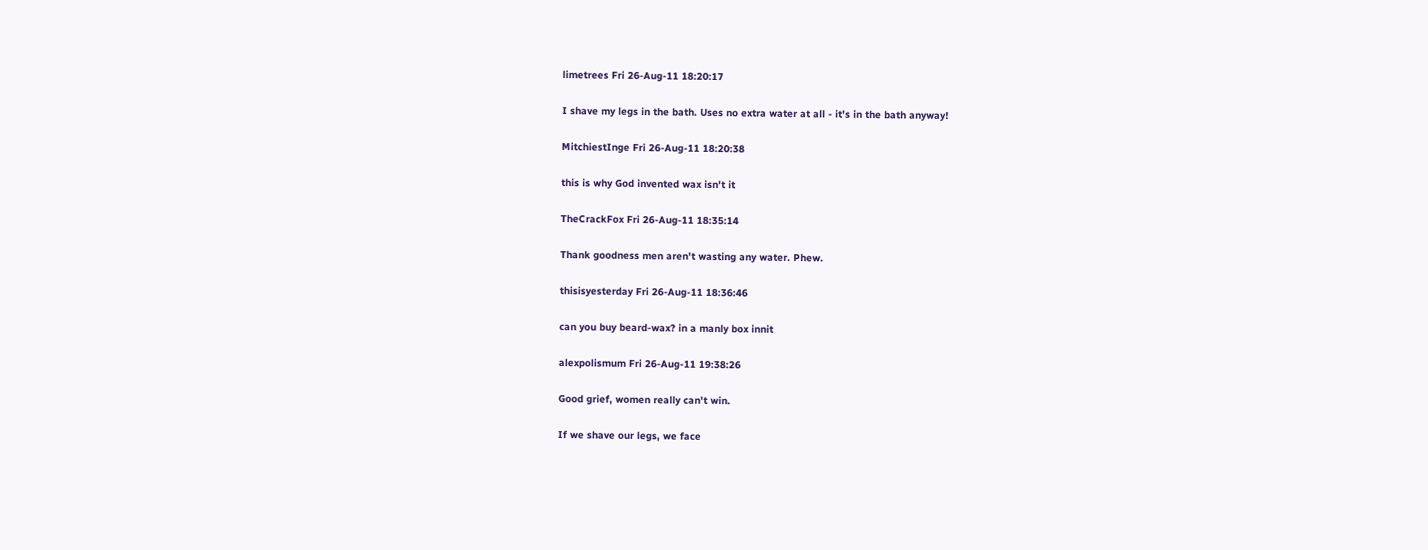limetrees Fri 26-Aug-11 18:20:17

I shave my legs in the bath. Uses no extra water at all - it's in the bath anyway!

MitchiestInge Fri 26-Aug-11 18:20:38

this is why God invented wax isn't it

TheCrackFox Fri 26-Aug-11 18:35:14

Thank goodness men aren't wasting any water. Phew.

thisisyesterday Fri 26-Aug-11 18:36:46

can you buy beard-wax? in a manly box innit

alexpolismum Fri 26-Aug-11 19:38:26

Good grief, women really can't win.

If we shave our legs, we face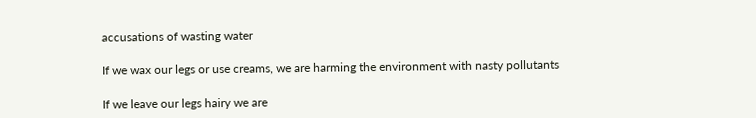accusations of wasting water

If we wax our legs or use creams, we are harming the environment with nasty pollutants

If we leave our legs hairy we are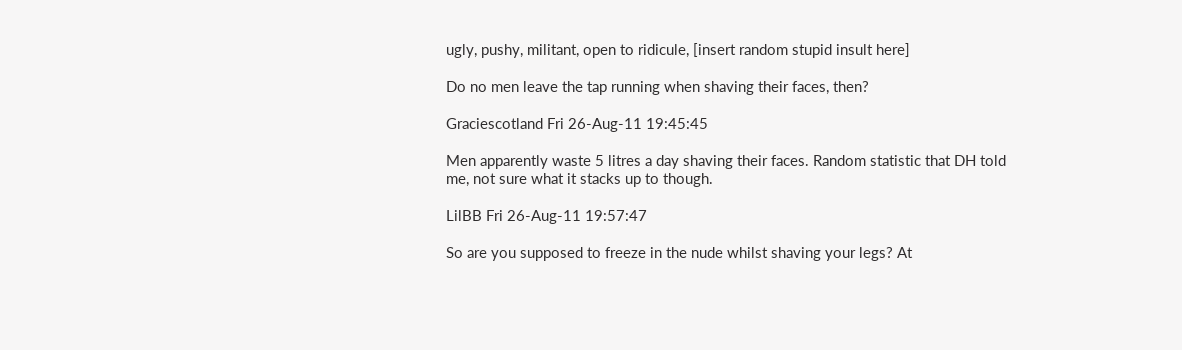ugly, pushy, militant, open to ridicule, [insert random stupid insult here]

Do no men leave the tap running when shaving their faces, then?

Graciescotland Fri 26-Aug-11 19:45:45

Men apparently waste 5 litres a day shaving their faces. Random statistic that DH told me, not sure what it stacks up to though.

LilBB Fri 26-Aug-11 19:57:47

So are you supposed to freeze in the nude whilst shaving your legs? At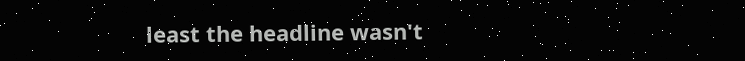least the headline wasn't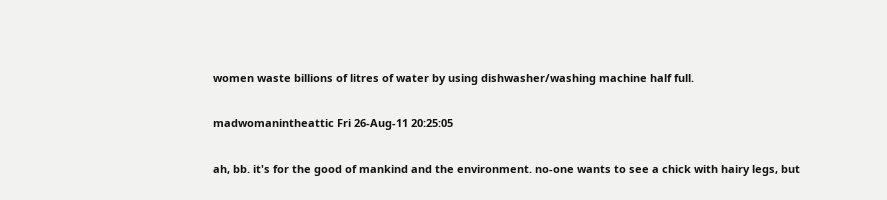women waste billions of litres of water by using dishwasher/washing machine half full.

madwomanintheattic Fri 26-Aug-11 20:25:05

ah, bb. it's for the good of mankind and the environment. no-one wants to see a chick with hairy legs, but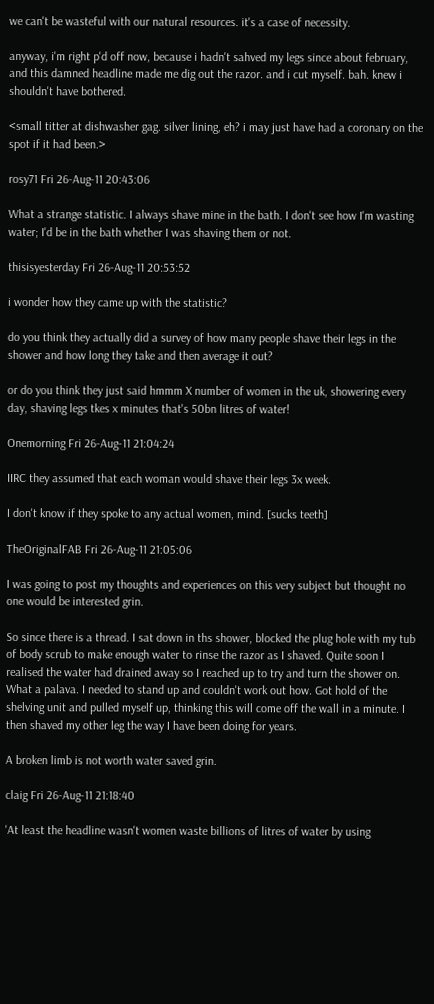we can't be wasteful with our natural resources. it's a case of necessity.

anyway, i'm right p'd off now, because i hadn't sahved my legs since about february, and this damned headline made me dig out the razor. and i cut myself. bah. knew i shouldn't have bothered.

<small titter at dishwasher gag. silver lining, eh? i may just have had a coronary on the spot if it had been.>

rosy71 Fri 26-Aug-11 20:43:06

What a strange statistic. I always shave mine in the bath. I don't see how I'm wasting water; I'd be in the bath whether I was shaving them or not.

thisisyesterday Fri 26-Aug-11 20:53:52

i wonder how they came up with the statistic?

do you think they actually did a survey of how many people shave their legs in the shower and how long they take and then average it out?

or do you think they just said hmmm X number of women in the uk, showering every day, shaving legs tkes x minutes that's 50bn litres of water!

Onemorning Fri 26-Aug-11 21:04:24

IIRC they assumed that each woman would shave their legs 3x week.

I don't know if they spoke to any actual women, mind. [sucks teeth]

TheOriginalFAB Fri 26-Aug-11 21:05:06

I was going to post my thoughts and experiences on this very subject but thought no one would be interested grin.

So since there is a thread. I sat down in ths shower, blocked the plug hole with my tub of body scrub to make enough water to rinse the razor as I shaved. Quite soon I realised the water had drained away so I reached up to try and turn the shower on. What a palava. I needed to stand up and couldn't work out how. Got hold of the shelving unit and pulled myself up, thinking this will come off the wall in a minute. I then shaved my other leg the way I have been doing for years.

A broken limb is not worth water saved grin.

claig Fri 26-Aug-11 21:18:40

'At least the headline wasn't women waste billions of litres of water by using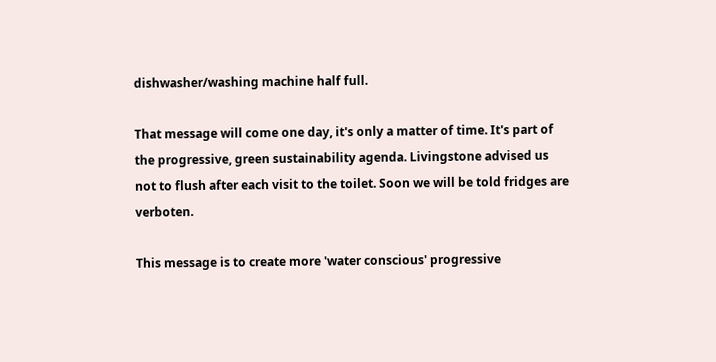dishwasher/washing machine half full.

That message will come one day, it's only a matter of time. It's part of the progressive, green sustainability agenda. Livingstone advised us not to flush after each visit to the toilet. Soon we will be told fridges are verboten.

This message is to create more 'water conscious' progressive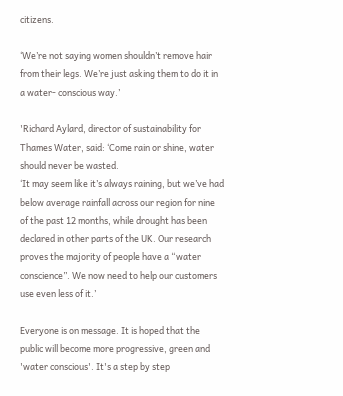citizens.

‘We’re not saying women shouldn’t remove hair from their legs. We’re just asking them to do it in a water- conscious way.’

'Richard Aylard, director of sustainability for Thames Water, said: ‘Come rain or shine, water should never be wasted.
‘It may seem like it’s always raining, but we’ve had below average rainfall across our region for nine of the past 12 months, while drought has been declared in other parts of the UK. Our research proves the majority of people have a “water conscience”. We now need to help our customers use even less of it.’

Everyone is on message. It is hoped that the public will become more progressive, green and 'water conscious'. It's a step by step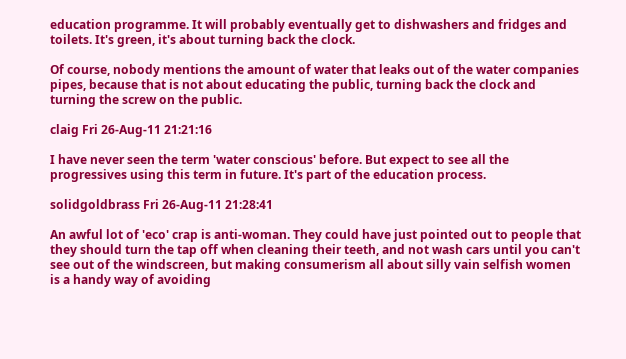education programme. It will probably eventually get to dishwashers and fridges and toilets. It's green, it's about turning back the clock.

Of course, nobody mentions the amount of water that leaks out of the water companies pipes, because that is not about educating the public, turning back the clock and turning the screw on the public.

claig Fri 26-Aug-11 21:21:16

I have never seen the term 'water conscious' before. But expect to see all the progressives using this term in future. It's part of the education process.

solidgoldbrass Fri 26-Aug-11 21:28:41

An awful lot of 'eco' crap is anti-woman. They could have just pointed out to people that they should turn the tap off when cleaning their teeth, and not wash cars until you can't see out of the windscreen, but making consumerism all about silly vain selfish women is a handy way of avoiding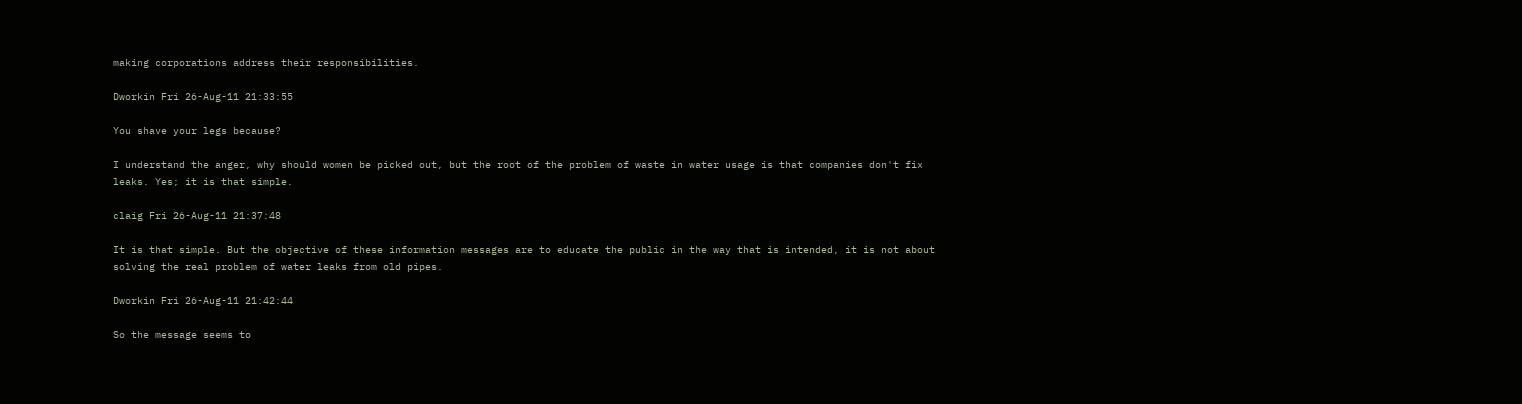making corporations address their responsibilities.

Dworkin Fri 26-Aug-11 21:33:55

You shave your legs because?

I understand the anger, why should women be picked out, but the root of the problem of waste in water usage is that companies don't fix leaks. Yes; it is that simple.

claig Fri 26-Aug-11 21:37:48

It is that simple. But the objective of these information messages are to educate the public in the way that is intended, it is not about solving the real problem of water leaks from old pipes.

Dworkin Fri 26-Aug-11 21:42:44

So the message seems to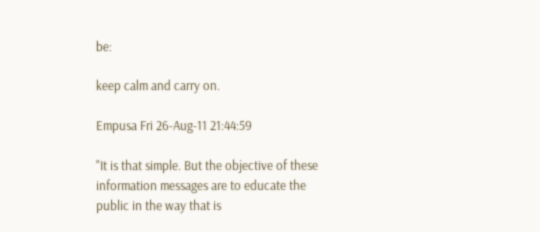be:

keep calm and carry on.

Empusa Fri 26-Aug-11 21:44:59

"It is that simple. But the objective of these information messages are to educate the public in the way that is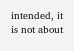intended, it is not about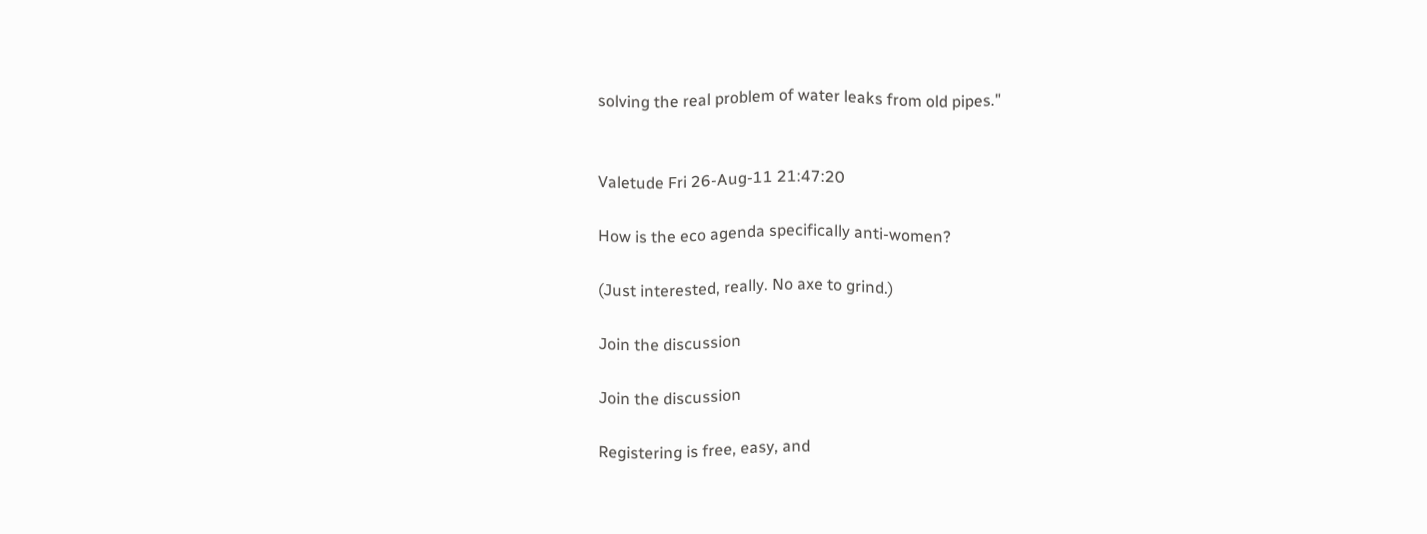solving the real problem of water leaks from old pipes."


Valetude Fri 26-Aug-11 21:47:20

How is the eco agenda specifically anti-women?

(Just interested, really. No axe to grind.)

Join the discussion

Join the discussion

Registering is free, easy, and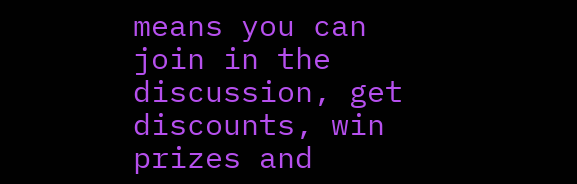means you can join in the discussion, get discounts, win prizes and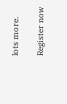lots more.

Register now